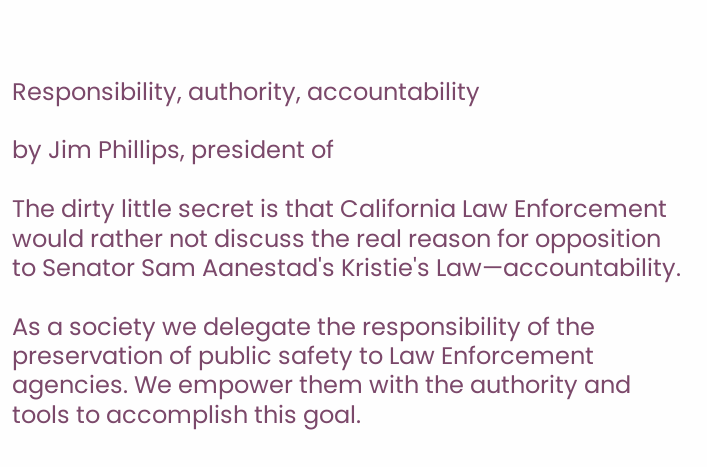Responsibility, authority, accountability

by Jim Phillips, president of

The dirty little secret is that California Law Enforcement would rather not discuss the real reason for opposition to Senator Sam Aanestad's Kristie's Law—accountability.

As a society we delegate the responsibility of the preservation of public safety to Law Enforcement agencies. We empower them with the authority and tools to accomplish this goal.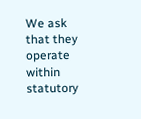We ask that they operate within statutory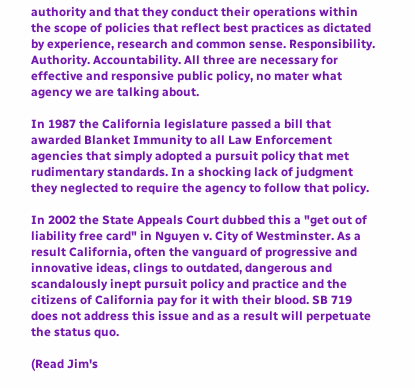authority and that they conduct their operations within the scope of policies that reflect best practices as dictated by experience, research and common sense. Responsibility. Authority. Accountability. All three are necessary for effective and responsive public policy, no mater what agency we are talking about.

In 1987 the California legislature passed a bill that awarded Blanket Immunity to all Law Enforcement agencies that simply adopted a pursuit policy that met rudimentary standards. In a shocking lack of judgment they neglected to require the agency to follow that policy.

In 2002 the State Appeals Court dubbed this a "get out of liability free card" in Nguyen v. City of Westminster. As a result California, often the vanguard of progressive and innovative ideas, clings to outdated, dangerous and scandalously inept pursuit policy and practice and the citizens of California pay for it with their blood. SB 719 does not address this issue and as a result will perpetuate the status quo.

(Read Jim's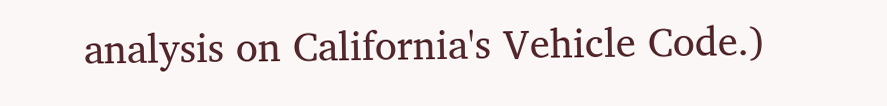analysis on California's Vehicle Code.)